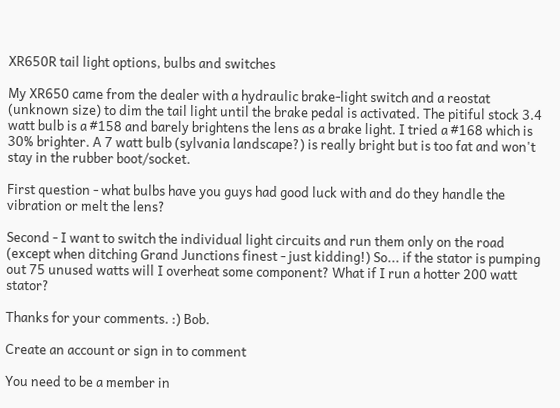XR650R tail light options, bulbs and switches

My XR650 came from the dealer with a hydraulic brake-light switch and a reostat (unknown size) to dim the tail light until the brake pedal is activated. The pitiful stock 3.4 watt bulb is a #158 and barely brightens the lens as a brake light. I tried a #168 which is 30% brighter. A 7 watt bulb (sylvania landscape?) is really bright but is too fat and won't stay in the rubber boot/socket.

First question - what bulbs have you guys had good luck with and do they handle the vibration or melt the lens?

Second - I want to switch the individual light circuits and run them only on the road (except when ditching Grand Junctions finest - just kidding!) So... if the stator is pumping out 75 unused watts will I overheat some component? What if I run a hotter 200 watt stator?

Thanks for your comments. :) Bob.

Create an account or sign in to comment

You need to be a member in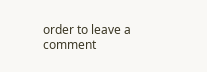order to leave a comment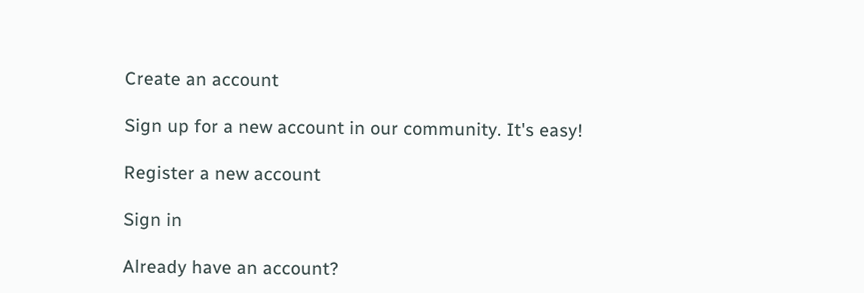Create an account

Sign up for a new account in our community. It's easy!

Register a new account

Sign in

Already have an account?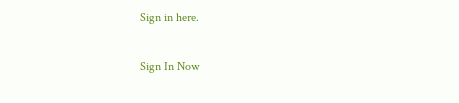Sign in here.

Sign In Now